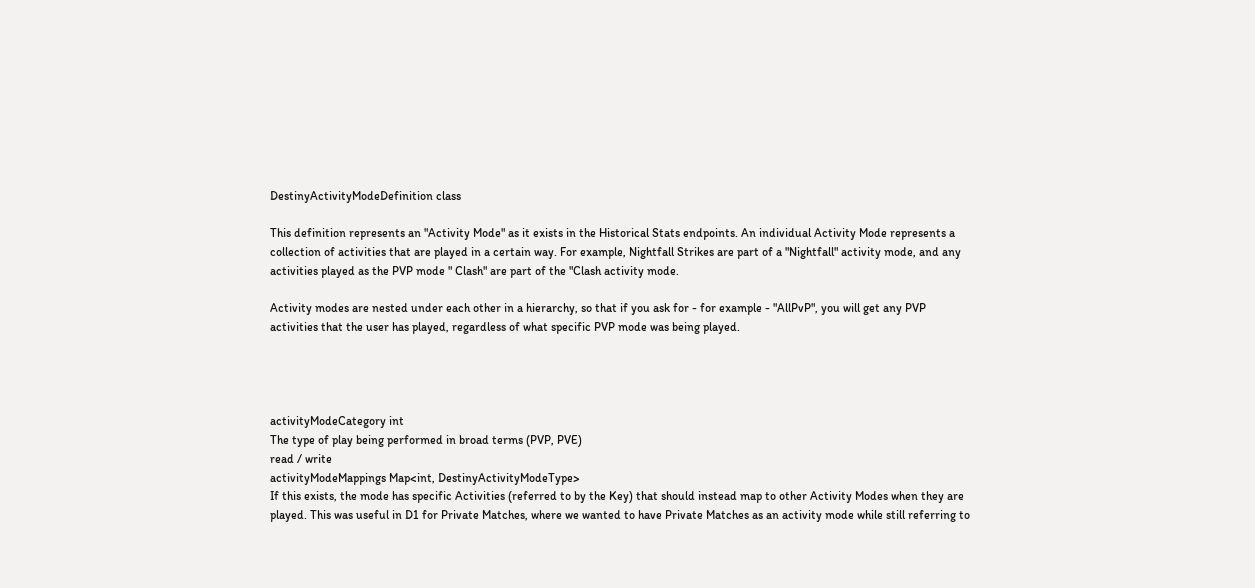DestinyActivityModeDefinition class

This definition represents an "Activity Mode" as it exists in the Historical Stats endpoints. An individual Activity Mode represents a collection of activities that are played in a certain way. For example, Nightfall Strikes are part of a "Nightfall" activity mode, and any activities played as the PVP mode " Clash" are part of the "Clash activity mode.

Activity modes are nested under each other in a hierarchy, so that if you ask for - for example - "AllPvP", you will get any PVP activities that the user has played, regardless of what specific PVP mode was being played.




activityModeCategory int
The type of play being performed in broad terms (PVP, PVE)
read / write
activityModeMappings Map<int, DestinyActivityModeType>
If this exists, the mode has specific Activities (referred to by the Key) that should instead map to other Activity Modes when they are played. This was useful in D1 for Private Matches, where we wanted to have Private Matches as an activity mode while still referring to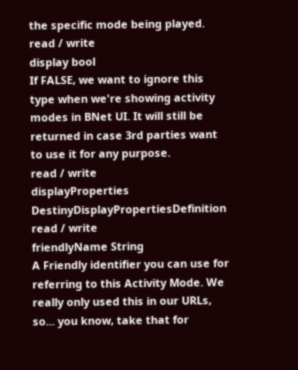the specific mode being played.
read / write
display bool
If FALSE, we want to ignore this type when we're showing activity modes in BNet UI. It will still be returned in case 3rd parties want to use it for any purpose.
read / write
displayProperties DestinyDisplayPropertiesDefinition
read / write
friendlyName String
A Friendly identifier you can use for referring to this Activity Mode. We really only used this in our URLs, so... you know, take that for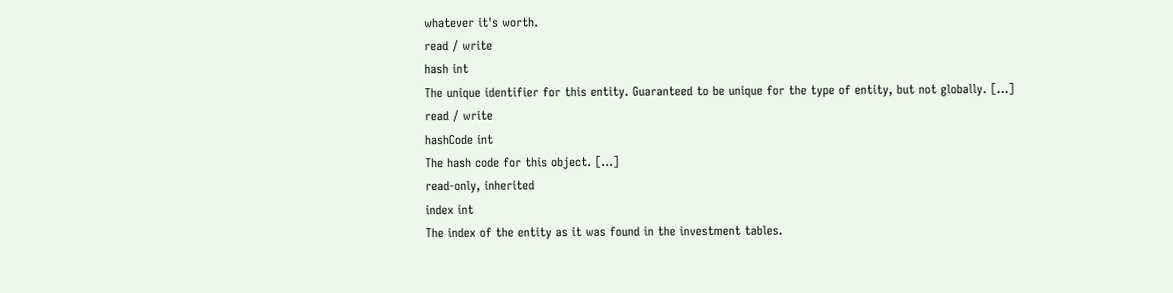whatever it's worth.
read / write
hash int
The unique identifier for this entity. Guaranteed to be unique for the type of entity, but not globally. [...]
read / write
hashCode int
The hash code for this object. [...]
read-only, inherited
index int
The index of the entity as it was found in the investment tables.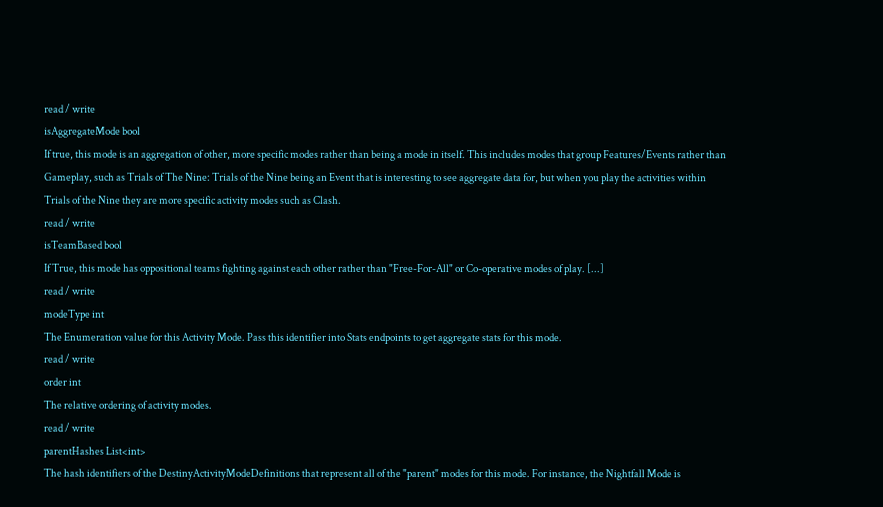read / write
isAggregateMode bool
If true, this mode is an aggregation of other, more specific modes rather than being a mode in itself. This includes modes that group Features/Events rather than Gameplay, such as Trials of The Nine: Trials of the Nine being an Event that is interesting to see aggregate data for, but when you play the activities within Trials of the Nine they are more specific activity modes such as Clash.
read / write
isTeamBased bool
If True, this mode has oppositional teams fighting against each other rather than "Free-For-All" or Co-operative modes of play. [...]
read / write
modeType int
The Enumeration value for this Activity Mode. Pass this identifier into Stats endpoints to get aggregate stats for this mode.
read / write
order int
The relative ordering of activity modes.
read / write
parentHashes List<int>
The hash identifiers of the DestinyActivityModeDefinitions that represent all of the "parent" modes for this mode. For instance, the Nightfall Mode is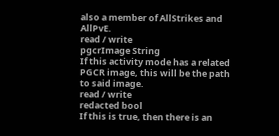also a member of AllStrikes and AllPvE.
read / write
pgcrImage String
If this activity mode has a related PGCR image, this will be the path to said image.
read / write
redacted bool
If this is true, then there is an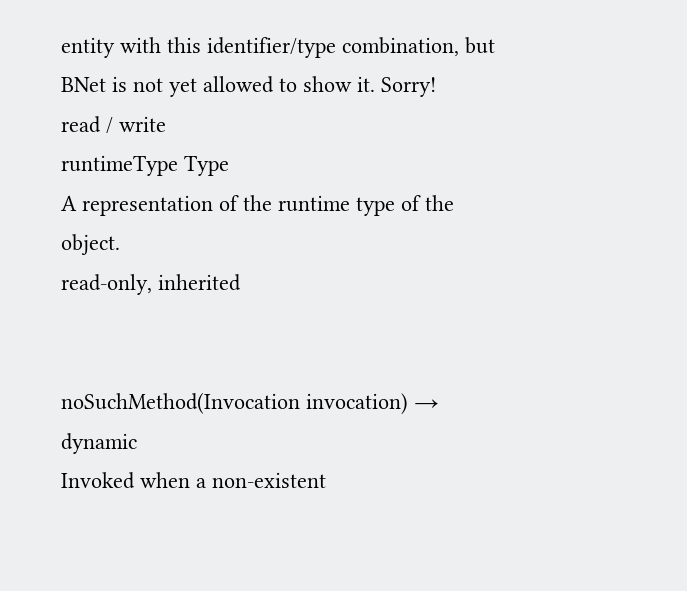entity with this identifier/type combination, but BNet is not yet allowed to show it. Sorry!
read / write
runtimeType Type
A representation of the runtime type of the object.
read-only, inherited


noSuchMethod(Invocation invocation) → dynamic
Invoked when a non-existent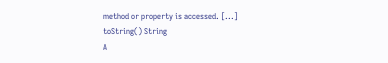method or property is accessed. [...]
toString() String
A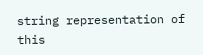string representation of this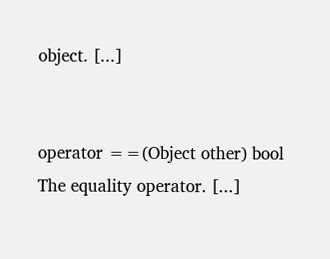object. [...]


operator ==(Object other) bool
The equality operator. [...]